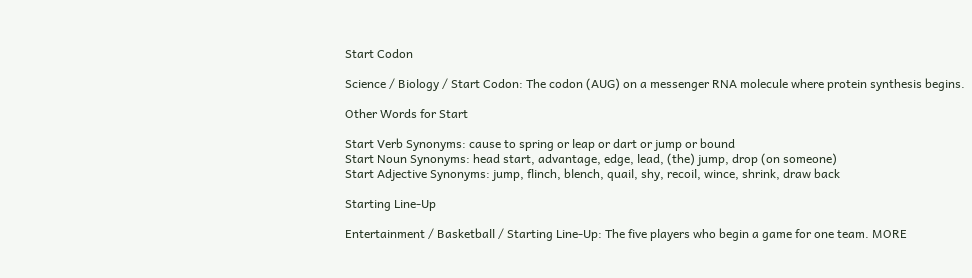Start Codon

Science / Biology / Start Codon: The codon (AUG) on a messenger RNA molecule where protein synthesis begins.

Other Words for Start

Start Verb Synonyms: cause to spring or leap or dart or jump or bound
Start Noun Synonyms: head start, advantage, edge, lead, (the) jump, drop (on someone)
Start Adjective Synonyms: jump, flinch, blench, quail, shy, recoil, wince, shrink, draw back

Starting Line-Up

Entertainment / Basketball / Starting Line-Up: The five players who begin a game for one team. MORE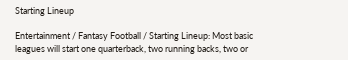Starting Lineup

Entertainment / Fantasy Football / Starting Lineup: Most basic leagues will start one quarterback, two running backs, two or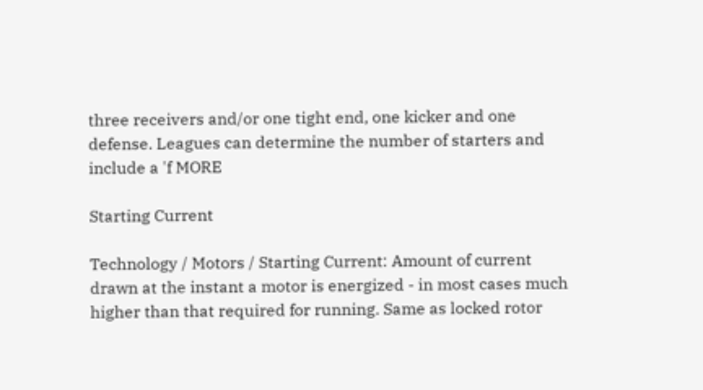three receivers and/or one tight end, one kicker and one defense. Leagues can determine the number of starters and include a 'f MORE

Starting Current

Technology / Motors / Starting Current: Amount of current drawn at the instant a motor is energized - in most cases much higher than that required for running. Same as locked rotor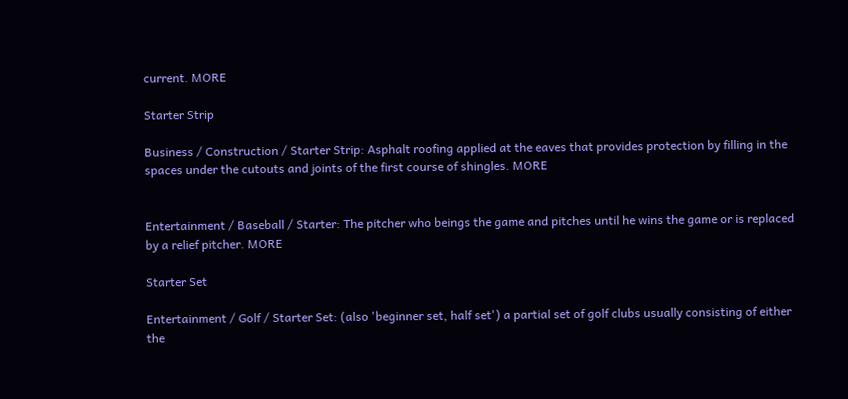current. MORE

Starter Strip

Business / Construction / Starter Strip: Asphalt roofing applied at the eaves that provides protection by filling in the spaces under the cutouts and joints of the first course of shingles. MORE


Entertainment / Baseball / Starter: The pitcher who beings the game and pitches until he wins the game or is replaced by a relief pitcher. MORE

Starter Set

Entertainment / Golf / Starter Set: (also 'beginner set, half set') a partial set of golf clubs usually consisting of either the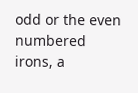odd or the even numbered irons, a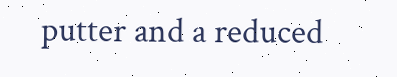putter and a reduced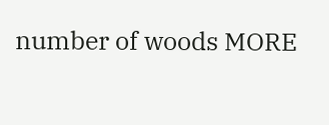number of woods MORE